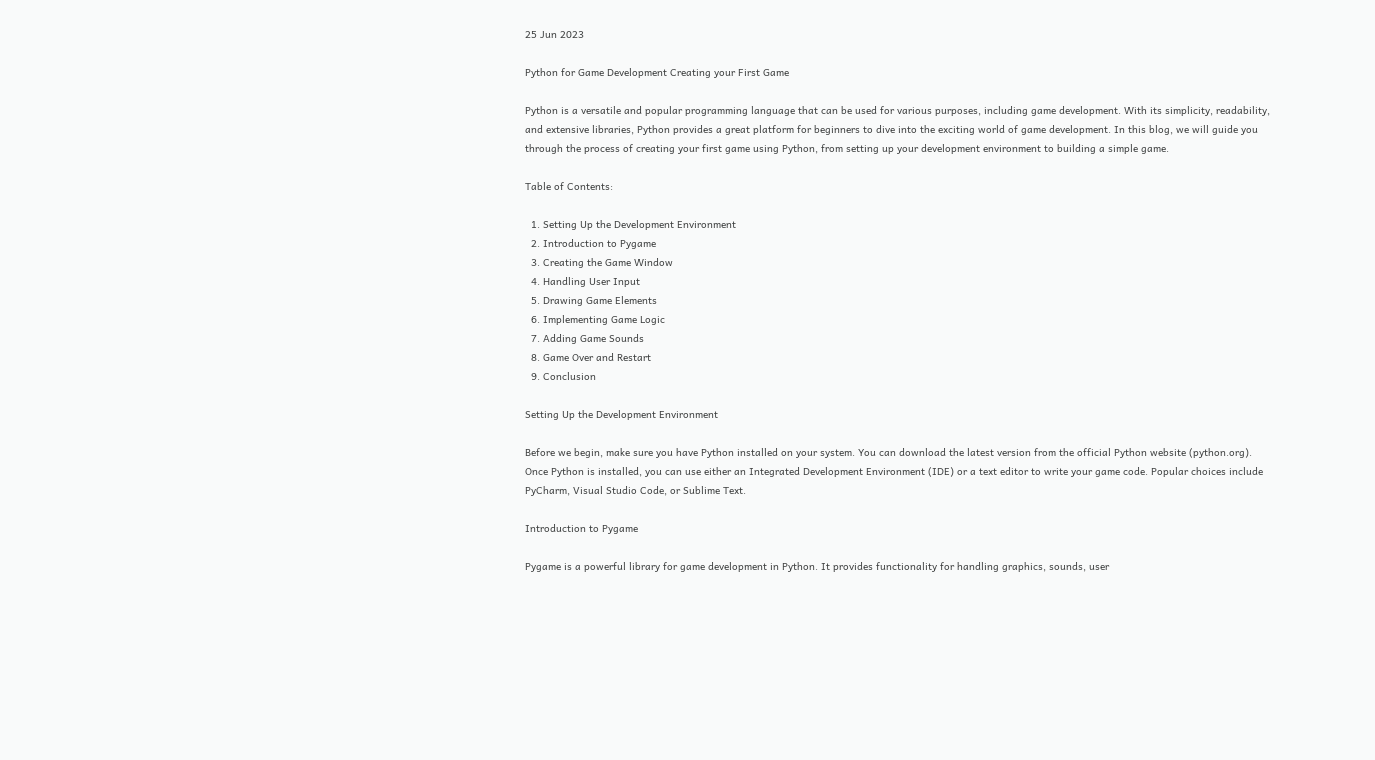25 Jun 2023

Python for Game Development Creating your First Game

Python is a versatile and popular programming language that can be used for various purposes, including game development. With its simplicity, readability, and extensive libraries, Python provides a great platform for beginners to dive into the exciting world of game development. In this blog, we will guide you through the process of creating your first game using Python, from setting up your development environment to building a simple game.

Table of Contents:

  1. Setting Up the Development Environment
  2. Introduction to Pygame
  3. Creating the Game Window
  4. Handling User Input
  5. Drawing Game Elements
  6. Implementing Game Logic
  7. Adding Game Sounds
  8. Game Over and Restart
  9. Conclusion

Setting Up the Development Environment

Before we begin, make sure you have Python installed on your system. You can download the latest version from the official Python website (python.org). Once Python is installed, you can use either an Integrated Development Environment (IDE) or a text editor to write your game code. Popular choices include PyCharm, Visual Studio Code, or Sublime Text.

Introduction to Pygame

Pygame is a powerful library for game development in Python. It provides functionality for handling graphics, sounds, user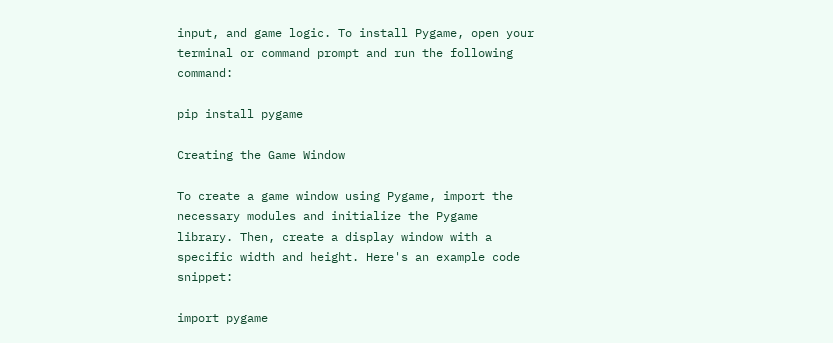input, and game logic. To install Pygame, open your terminal or command prompt and run the following command:

pip install pygame

Creating the Game Window

To create a game window using Pygame, import the necessary modules and initialize the Pygame library. Then, create a display window with a specific width and height. Here's an example code snippet:

import pygame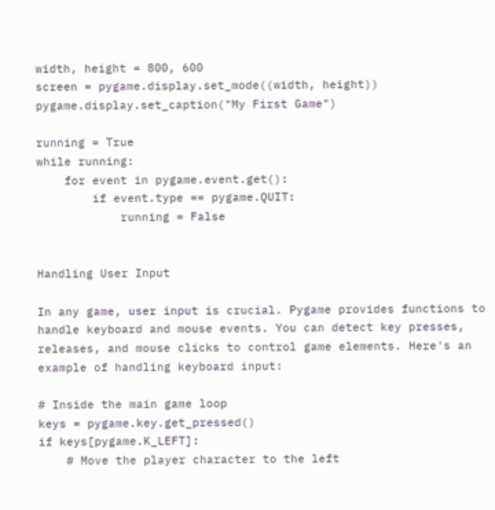width, height = 800, 600
screen = pygame.display.set_mode((width, height))
pygame.display.set_caption("My First Game")

running = True
while running:
    for event in pygame.event.get():
        if event.type == pygame.QUIT:
            running = False


Handling User Input

In any game, user input is crucial. Pygame provides functions to handle keyboard and mouse events. You can detect key presses, releases, and mouse clicks to control game elements. Here's an example of handling keyboard input:

# Inside the main game loop
keys = pygame.key.get_pressed()
if keys[pygame.K_LEFT]:
    # Move the player character to the left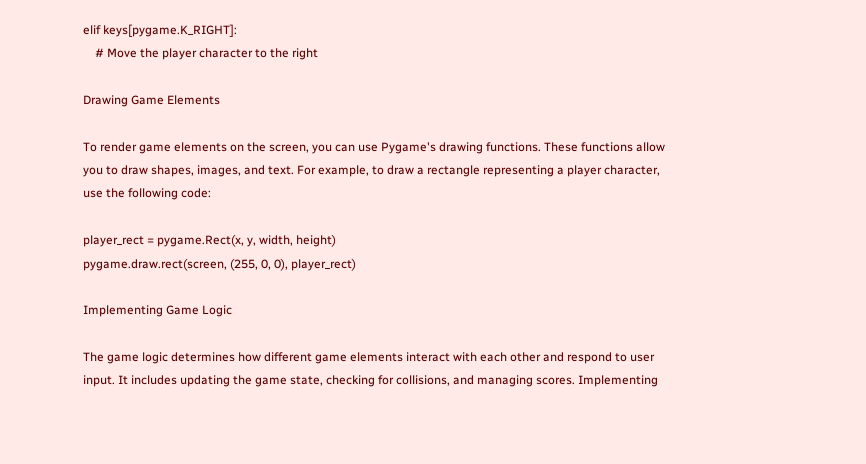elif keys[pygame.K_RIGHT]:
    # Move the player character to the right

Drawing Game Elements

To render game elements on the screen, you can use Pygame's drawing functions. These functions allow you to draw shapes, images, and text. For example, to draw a rectangle representing a player character, use the following code:

player_rect = pygame.Rect(x, y, width, height)
pygame.draw.rect(screen, (255, 0, 0), player_rect)

Implementing Game Logic

The game logic determines how different game elements interact with each other and respond to user input. It includes updating the game state, checking for collisions, and managing scores. Implementing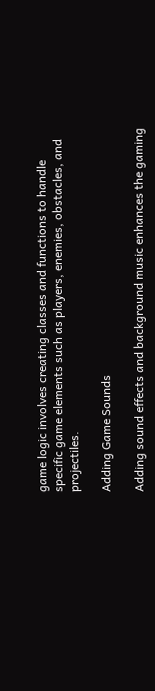game logic involves creating classes and functions to handle specific game elements such as players, enemies, obstacles, and projectiles.

Adding Game Sounds

Adding sound effects and background music enhances the gaming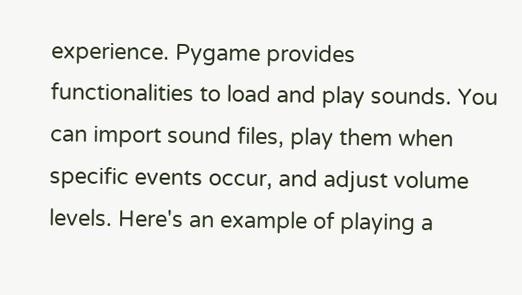experience. Pygame provides functionalities to load and play sounds. You can import sound files, play them when specific events occur, and adjust volume levels. Here's an example of playing a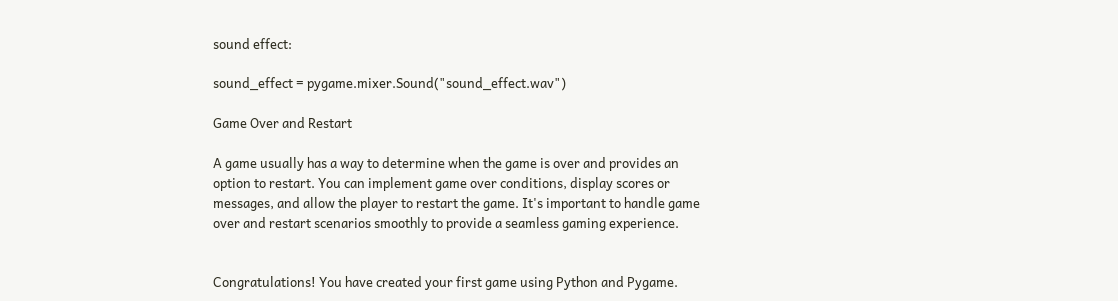sound effect:

sound_effect = pygame.mixer.Sound("sound_effect.wav")

Game Over and Restart

A game usually has a way to determine when the game is over and provides an option to restart. You can implement game over conditions, display scores or messages, and allow the player to restart the game. It's important to handle game over and restart scenarios smoothly to provide a seamless gaming experience.


Congratulations! You have created your first game using Python and Pygame.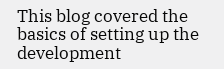This blog covered the basics of setting up the development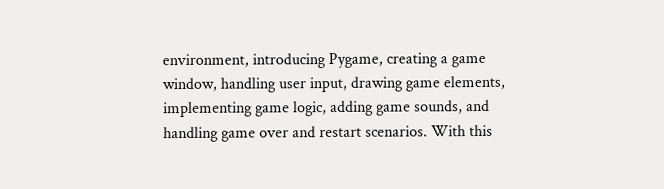environment, introducing Pygame, creating a game window, handling user input, drawing game elements, implementing game logic, adding game sounds, and handling game over and restart scenarios. With this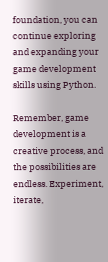foundation, you can continue exploring and expanding your game development skills using Python.

Remember, game development is a creative process, and the possibilities are endless. Experiment, iterate,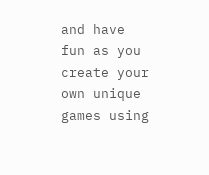and have fun as you create your own unique games using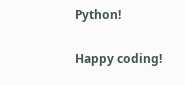Python!

Happy coding!